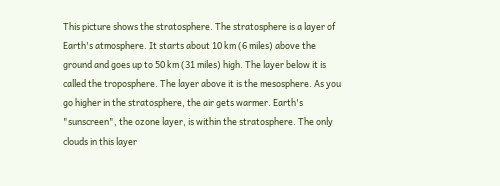This picture shows the stratosphere. The stratosphere is a layer of Earth's atmosphere. It starts about 10 km (6 miles) above the ground and goes up to 50 km (31 miles) high. The layer below it is called the troposphere. The layer above it is the mesosphere. As you go higher in the stratosphere, the air gets warmer. Earth's "sunscreen", the ozone layer, is within the stratosphere. The only clouds in this layer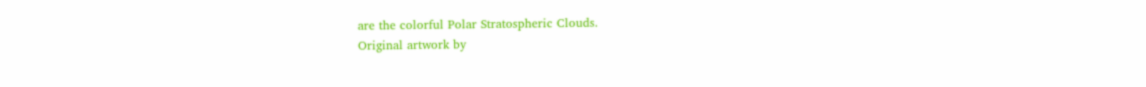are the colorful Polar Stratospheric Clouds.
Original artwork by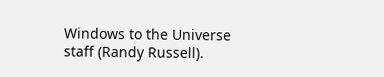Windows to the Universe staff (Randy Russell).